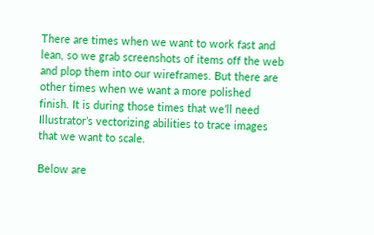There are times when we want to work fast and lean, so we grab screenshots of items off the web and plop them into our wireframes. But there are other times when we want a more polished finish. It is during those times that we’ll need Illustrator’s vectorizing abilities to trace images that we want to scale.

Below are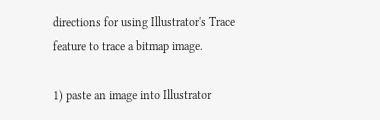directions for using Illustrator's Trace feature to trace a bitmap image.

1) paste an image into Illustrator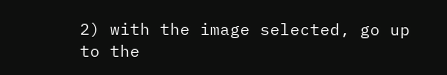2) with the image selected, go up to the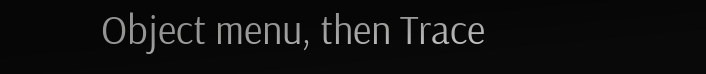Object menu, then Trace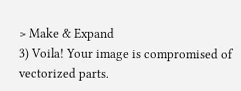> Make & Expand
3) Voila! Your image is compromised of vectorized parts.